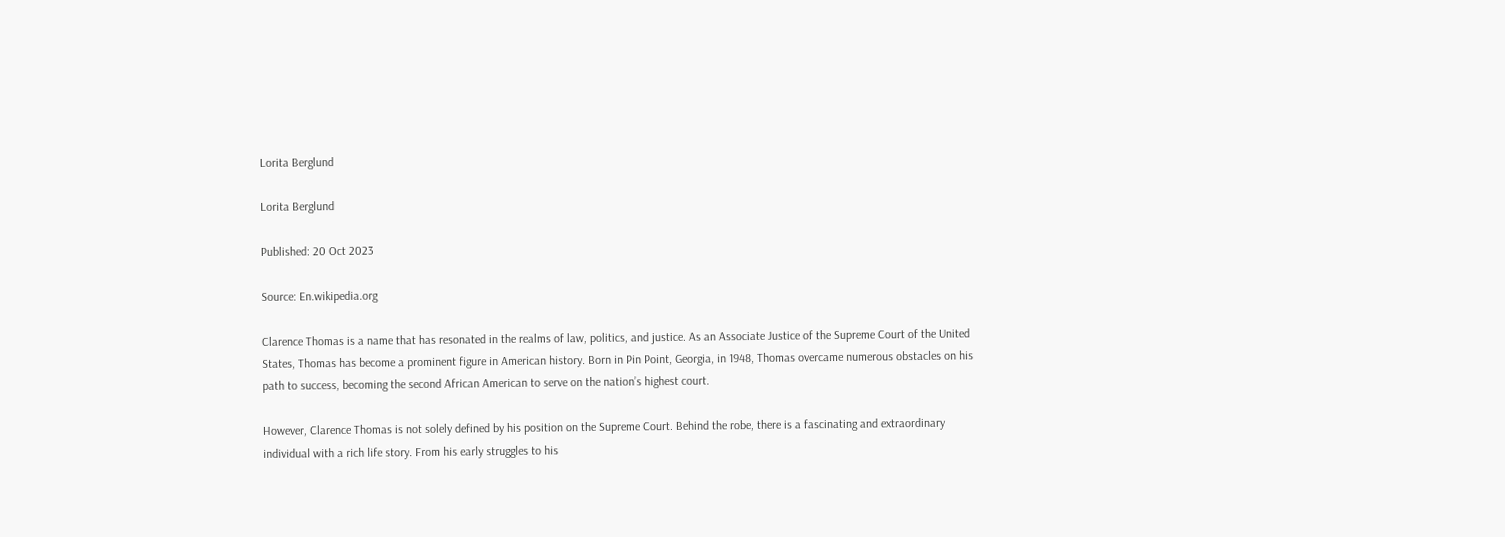Lorita Berglund

Lorita Berglund

Published: 20 Oct 2023

Source: En.wikipedia.org

Clarence Thomas is a name that has resonated in the realms of law, politics, and justice. As an Associate Justice of the Supreme Court of the United States, Thomas has become a prominent figure in American history. Born in Pin Point, Georgia, in 1948, Thomas overcame numerous obstacles on his path to success, becoming the second African American to serve on the nation’s highest court.

However, Clarence Thomas is not solely defined by his position on the Supreme Court. Behind the robe, there is a fascinating and extraordinary individual with a rich life story. From his early struggles to his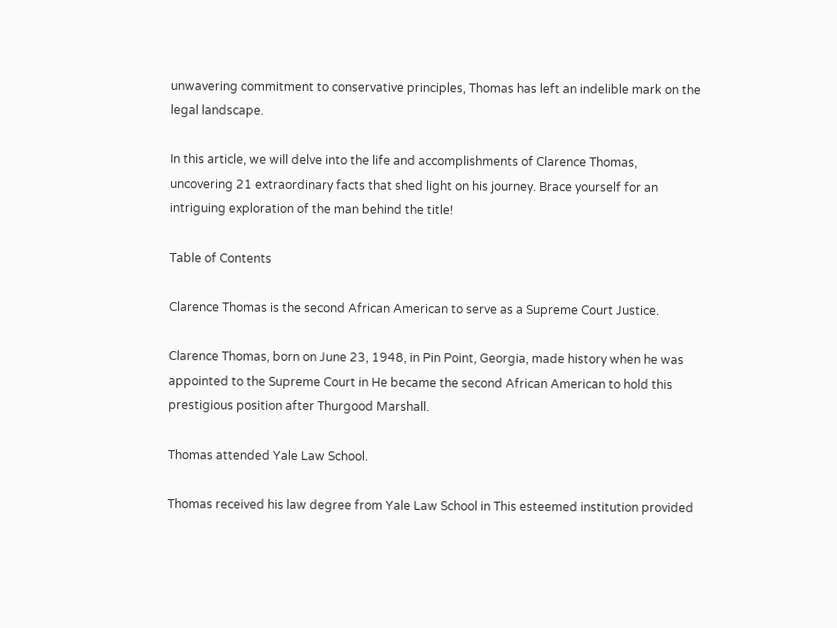unwavering commitment to conservative principles, Thomas has left an indelible mark on the legal landscape.

In this article, we will delve into the life and accomplishments of Clarence Thomas, uncovering 21 extraordinary facts that shed light on his journey. Brace yourself for an intriguing exploration of the man behind the title!

Table of Contents

Clarence Thomas is the second African American to serve as a Supreme Court Justice.

Clarence Thomas, born on June 23, 1948, in Pin Point, Georgia, made history when he was appointed to the Supreme Court in He became the second African American to hold this prestigious position after Thurgood Marshall.

Thomas attended Yale Law School.

Thomas received his law degree from Yale Law School in This esteemed institution provided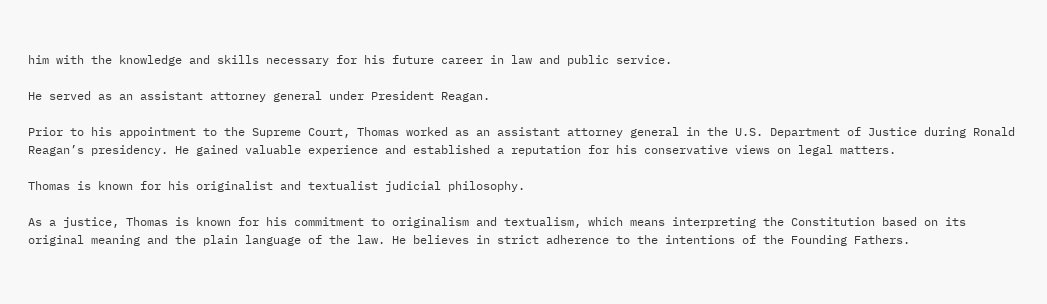him with the knowledge and skills necessary for his future career in law and public service.

He served as an assistant attorney general under President Reagan.

Prior to his appointment to the Supreme Court, Thomas worked as an assistant attorney general in the U.S. Department of Justice during Ronald Reagan’s presidency. He gained valuable experience and established a reputation for his conservative views on legal matters.

Thomas is known for his originalist and textualist judicial philosophy.

As a justice, Thomas is known for his commitment to originalism and textualism, which means interpreting the Constitution based on its original meaning and the plain language of the law. He believes in strict adherence to the intentions of the Founding Fathers.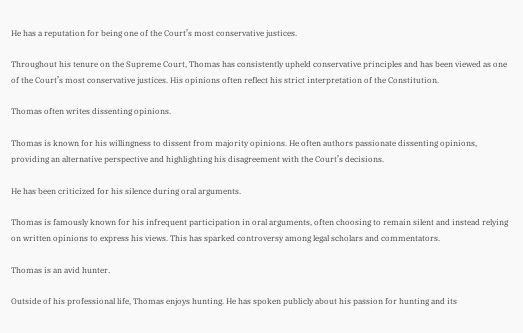He has a reputation for being one of the Court’s most conservative justices.

Throughout his tenure on the Supreme Court, Thomas has consistently upheld conservative principles and has been viewed as one of the Court’s most conservative justices. His opinions often reflect his strict interpretation of the Constitution.

Thomas often writes dissenting opinions.

Thomas is known for his willingness to dissent from majority opinions. He often authors passionate dissenting opinions, providing an alternative perspective and highlighting his disagreement with the Court’s decisions.

He has been criticized for his silence during oral arguments.

Thomas is famously known for his infrequent participation in oral arguments, often choosing to remain silent and instead relying on written opinions to express his views. This has sparked controversy among legal scholars and commentators.

Thomas is an avid hunter.

Outside of his professional life, Thomas enjoys hunting. He has spoken publicly about his passion for hunting and its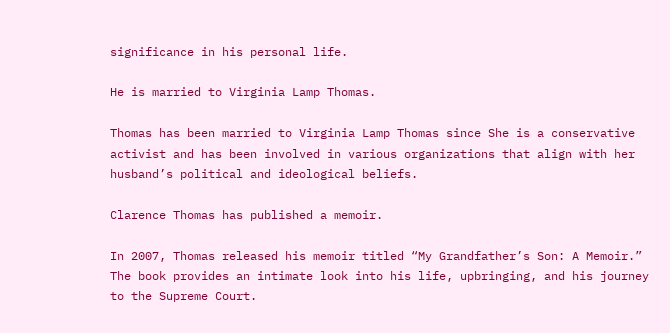significance in his personal life.

He is married to Virginia Lamp Thomas.

Thomas has been married to Virginia Lamp Thomas since She is a conservative activist and has been involved in various organizations that align with her husband’s political and ideological beliefs.

Clarence Thomas has published a memoir.

In 2007, Thomas released his memoir titled “My Grandfather’s Son: A Memoir.” The book provides an intimate look into his life, upbringing, and his journey to the Supreme Court.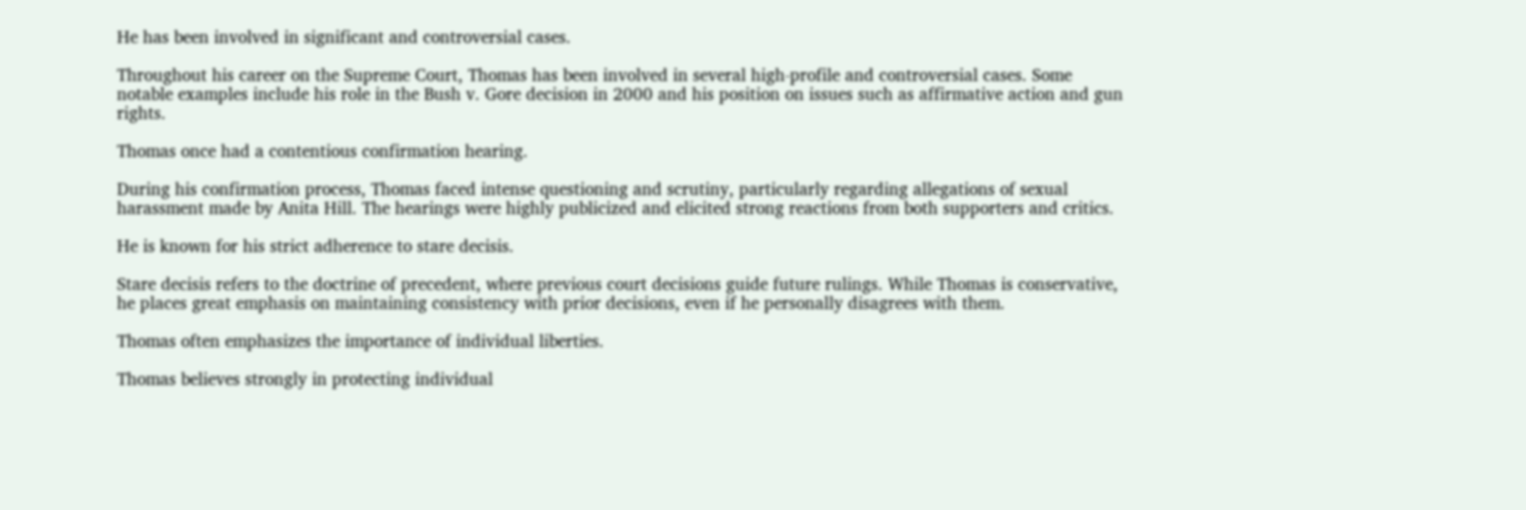He has been involved in significant and controversial cases.

Throughout his career on the Supreme Court, Thomas has been involved in several high-profile and controversial cases. Some notable examples include his role in the Bush v. Gore decision in 2000 and his position on issues such as affirmative action and gun rights.

Thomas once had a contentious confirmation hearing.

During his confirmation process, Thomas faced intense questioning and scrutiny, particularly regarding allegations of sexual harassment made by Anita Hill. The hearings were highly publicized and elicited strong reactions from both supporters and critics.

He is known for his strict adherence to stare decisis.

Stare decisis refers to the doctrine of precedent, where previous court decisions guide future rulings. While Thomas is conservative, he places great emphasis on maintaining consistency with prior decisions, even if he personally disagrees with them.

Thomas often emphasizes the importance of individual liberties.

Thomas believes strongly in protecting individual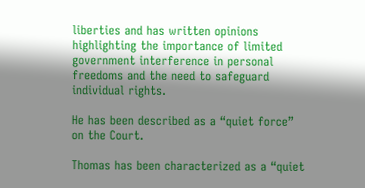liberties and has written opinions highlighting the importance of limited government interference in personal freedoms and the need to safeguard individual rights.

He has been described as a “quiet force” on the Court.

Thomas has been characterized as a “quiet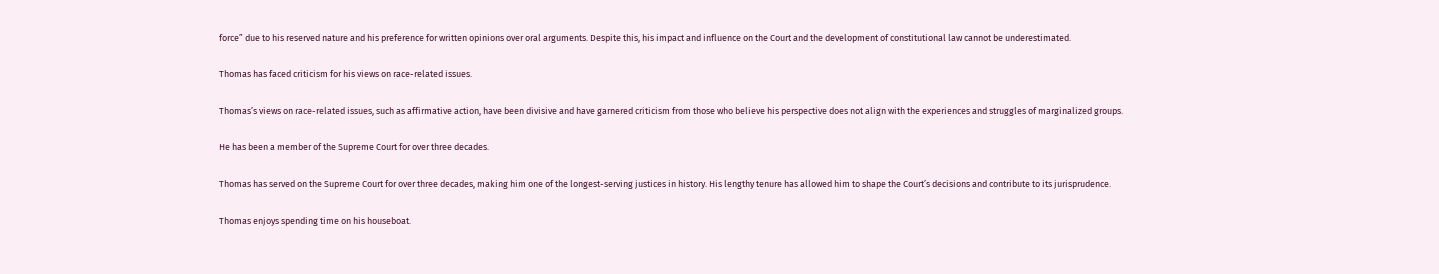force” due to his reserved nature and his preference for written opinions over oral arguments. Despite this, his impact and influence on the Court and the development of constitutional law cannot be underestimated.

Thomas has faced criticism for his views on race-related issues.

Thomas’s views on race-related issues, such as affirmative action, have been divisive and have garnered criticism from those who believe his perspective does not align with the experiences and struggles of marginalized groups.

He has been a member of the Supreme Court for over three decades.

Thomas has served on the Supreme Court for over three decades, making him one of the longest-serving justices in history. His lengthy tenure has allowed him to shape the Court’s decisions and contribute to its jurisprudence.

Thomas enjoys spending time on his houseboat.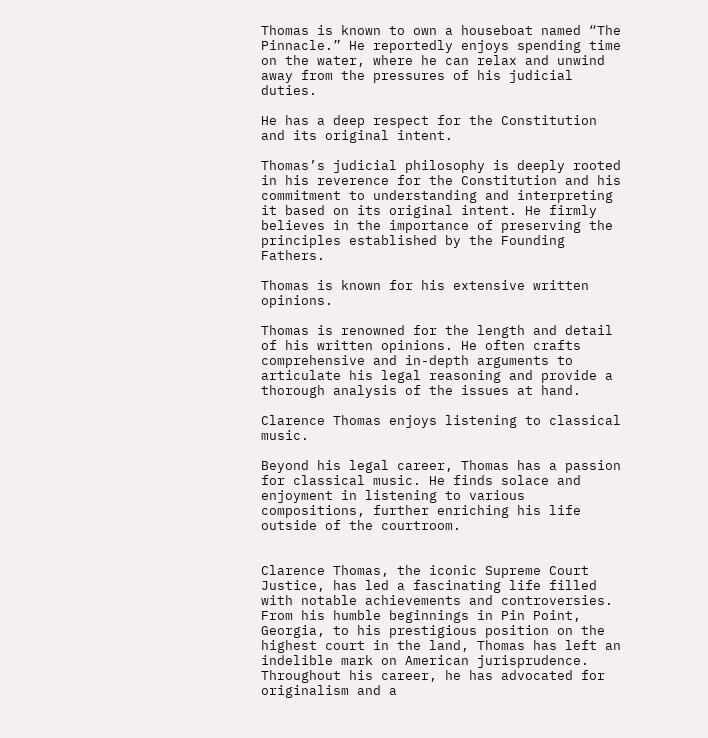Thomas is known to own a houseboat named “The Pinnacle.” He reportedly enjoys spending time on the water, where he can relax and unwind away from the pressures of his judicial duties.

He has a deep respect for the Constitution and its original intent.

Thomas’s judicial philosophy is deeply rooted in his reverence for the Constitution and his commitment to understanding and interpreting it based on its original intent. He firmly believes in the importance of preserving the principles established by the Founding Fathers.

Thomas is known for his extensive written opinions.

Thomas is renowned for the length and detail of his written opinions. He often crafts comprehensive and in-depth arguments to articulate his legal reasoning and provide a thorough analysis of the issues at hand.

Clarence Thomas enjoys listening to classical music.

Beyond his legal career, Thomas has a passion for classical music. He finds solace and enjoyment in listening to various compositions, further enriching his life outside of the courtroom.


Clarence Thomas, the iconic Supreme Court Justice, has led a fascinating life filled with notable achievements and controversies. From his humble beginnings in Pin Point, Georgia, to his prestigious position on the highest court in the land, Thomas has left an indelible mark on American jurisprudence. Throughout his career, he has advocated for originalism and a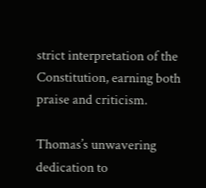strict interpretation of the Constitution, earning both praise and criticism.

Thomas’s unwavering dedication to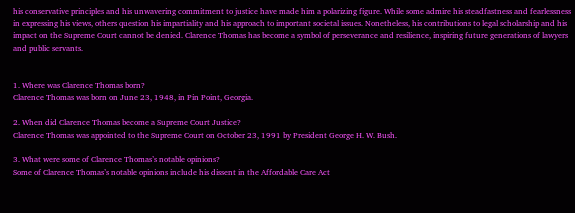his conservative principles and his unwavering commitment to justice have made him a polarizing figure. While some admire his steadfastness and fearlessness in expressing his views, others question his impartiality and his approach to important societal issues. Nonetheless, his contributions to legal scholarship and his impact on the Supreme Court cannot be denied. Clarence Thomas has become a symbol of perseverance and resilience, inspiring future generations of lawyers and public servants.


1. Where was Clarence Thomas born?
Clarence Thomas was born on June 23, 1948, in Pin Point, Georgia.

2. When did Clarence Thomas become a Supreme Court Justice?
Clarence Thomas was appointed to the Supreme Court on October 23, 1991 by President George H. W. Bush.

3. What were some of Clarence Thomas’s notable opinions?
Some of Clarence Thomas’s notable opinions include his dissent in the Affordable Care Act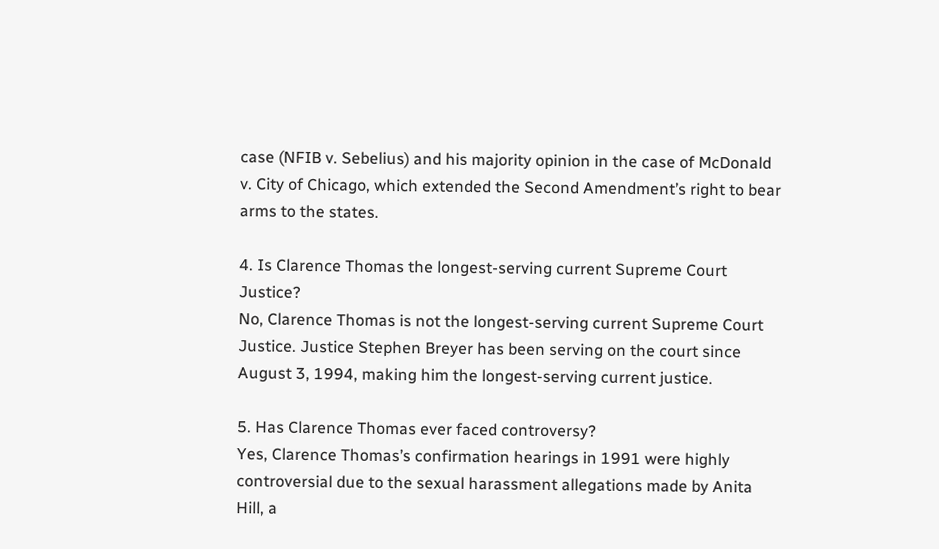case (NFIB v. Sebelius) and his majority opinion in the case of McDonald v. City of Chicago, which extended the Second Amendment’s right to bear arms to the states.

4. Is Clarence Thomas the longest-serving current Supreme Court Justice?
No, Clarence Thomas is not the longest-serving current Supreme Court Justice. Justice Stephen Breyer has been serving on the court since August 3, 1994, making him the longest-serving current justice.

5. Has Clarence Thomas ever faced controversy?
Yes, Clarence Thomas’s confirmation hearings in 1991 were highly controversial due to the sexual harassment allegations made by Anita Hill, a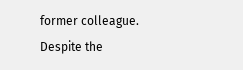former colleague. Despite the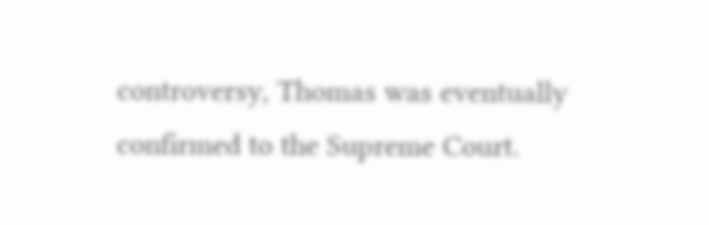controversy, Thomas was eventually confirmed to the Supreme Court.